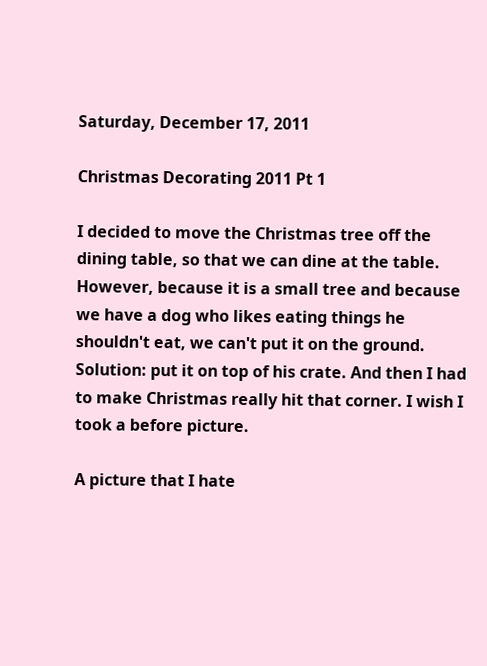Saturday, December 17, 2011

Christmas Decorating 2011 Pt 1

I decided to move the Christmas tree off the dining table, so that we can dine at the table. However, because it is a small tree and because we have a dog who likes eating things he shouldn't eat, we can't put it on the ground. Solution: put it on top of his crate. And then I had to make Christmas really hit that corner. I wish I took a before picture.

A picture that I hate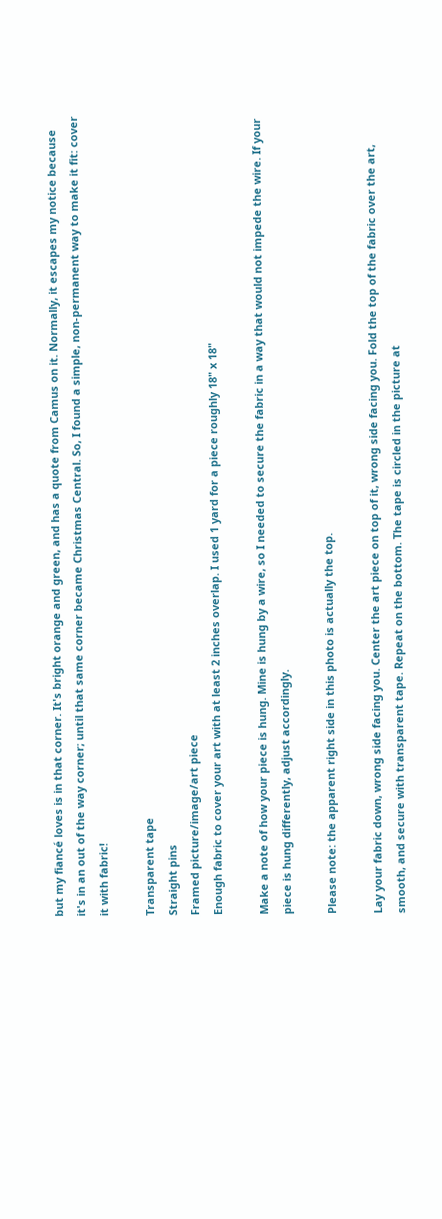but my fiancé loves is in that corner. It's bright orange and green, and has a quote from Camus on it. Normally, it escapes my notice because it's in an out of the way corner; until that same corner became Christmas Central. So, I found a simple, non-permanent way to make it fit: cover it with fabric!

Transparent tape
Straight pins
Framed picture/image/art piece
Enough fabric to cover your art with at least 2 inches overlap. I used 1 yard for a piece roughly 18" x 18"

Make a note of how your piece is hung. Mine is hung by a wire, so I needed to secure the fabric in a way that would not impede the wire. If your piece is hung differently, adjust accordingly.

Please note: the apparent right side in this photo is actually the top.

Lay your fabric down, wrong side facing you. Center the art piece on top of it, wrong side facing you. Fold the top of the fabric over the art, smooth, and secure with transparent tape. Repeat on the bottom. The tape is circled in the picture at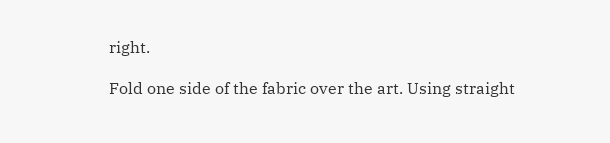right.

Fold one side of the fabric over the art. Using straight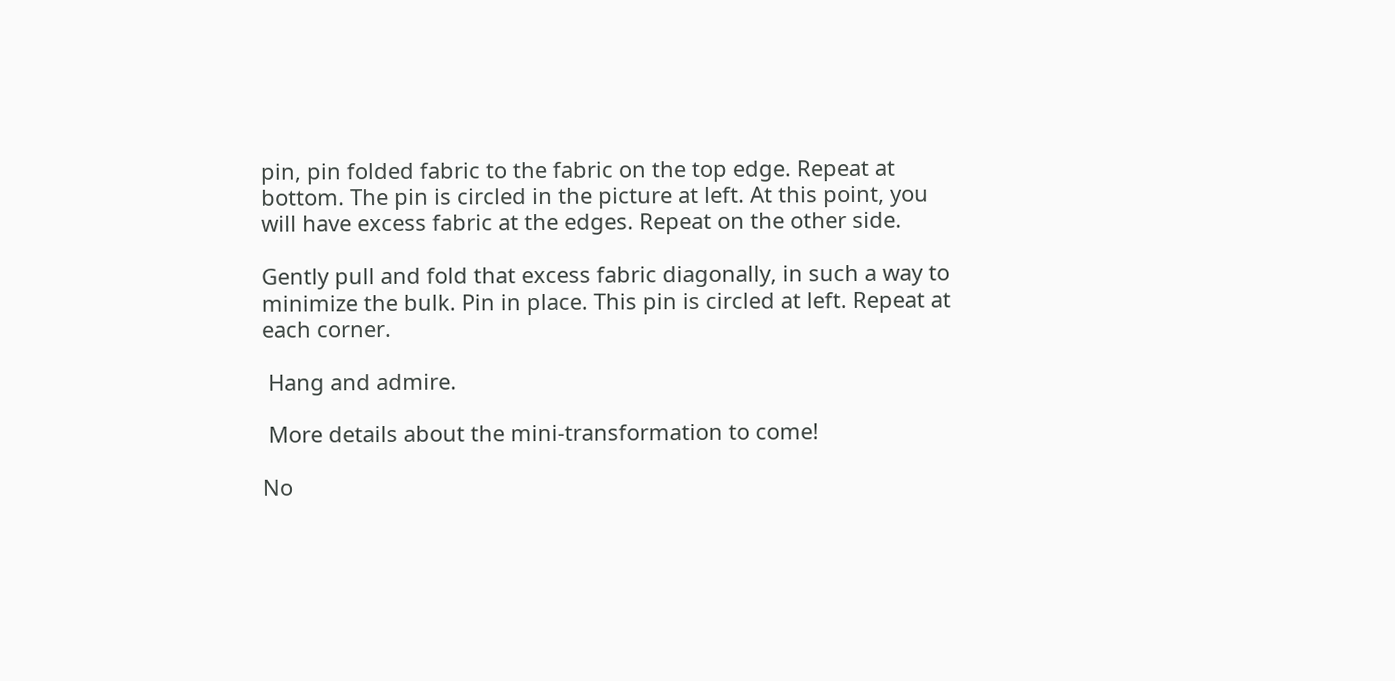pin, pin folded fabric to the fabric on the top edge. Repeat at bottom. The pin is circled in the picture at left. At this point, you will have excess fabric at the edges. Repeat on the other side.

Gently pull and fold that excess fabric diagonally, in such a way to minimize the bulk. Pin in place. This pin is circled at left. Repeat at each corner.

 Hang and admire.

 More details about the mini-transformation to come!

No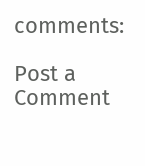comments:

Post a Comment